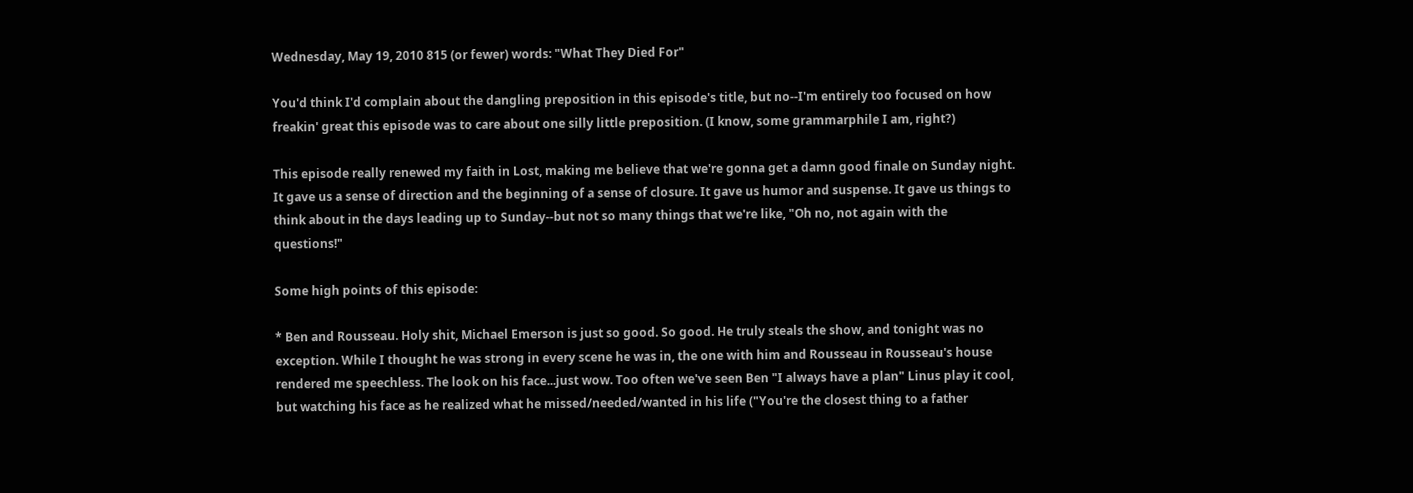Wednesday, May 19, 2010 815 (or fewer) words: "What They Died For"

You'd think I'd complain about the dangling preposition in this episode's title, but no--I'm entirely too focused on how freakin' great this episode was to care about one silly little preposition. (I know, some grammarphile I am, right?)

This episode really renewed my faith in Lost, making me believe that we're gonna get a damn good finale on Sunday night. It gave us a sense of direction and the beginning of a sense of closure. It gave us humor and suspense. It gave us things to think about in the days leading up to Sunday--but not so many things that we're like, "Oh no, not again with the questions!"

Some high points of this episode:

* Ben and Rousseau. Holy shit, Michael Emerson is just so good. So good. He truly steals the show, and tonight was no exception. While I thought he was strong in every scene he was in, the one with him and Rousseau in Rousseau's house rendered me speechless. The look on his face...just wow. Too often we've seen Ben "I always have a plan" Linus play it cool, but watching his face as he realized what he missed/needed/wanted in his life ("You're the closest thing to a father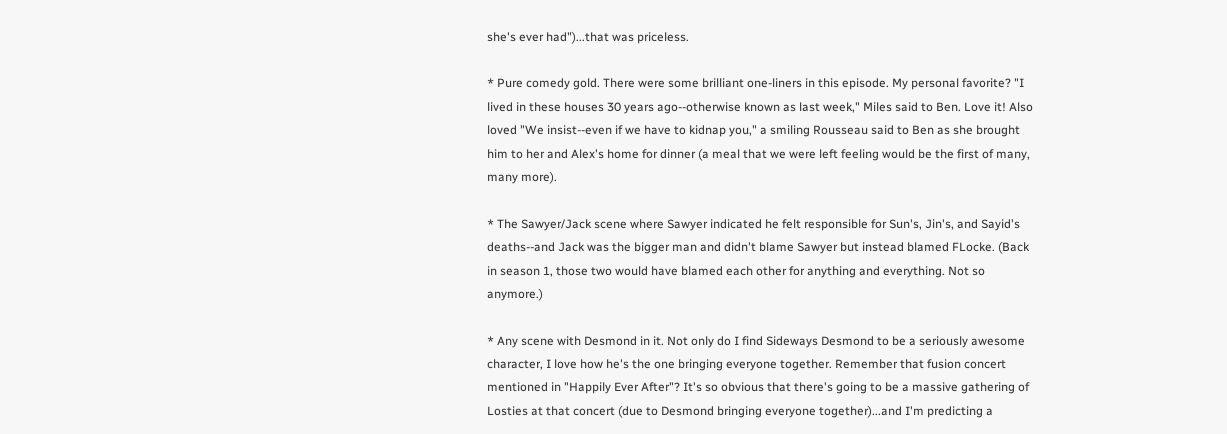she's ever had")...that was priceless.

* Pure comedy gold. There were some brilliant one-liners in this episode. My personal favorite? "I lived in these houses 30 years ago--otherwise known as last week," Miles said to Ben. Love it! Also loved "We insist--even if we have to kidnap you," a smiling Rousseau said to Ben as she brought him to her and Alex's home for dinner (a meal that we were left feeling would be the first of many, many more).

* The Sawyer/Jack scene where Sawyer indicated he felt responsible for Sun's, Jin's, and Sayid's deaths--and Jack was the bigger man and didn't blame Sawyer but instead blamed FLocke. (Back in season 1, those two would have blamed each other for anything and everything. Not so anymore.)

* Any scene with Desmond in it. Not only do I find Sideways Desmond to be a seriously awesome character, I love how he's the one bringing everyone together. Remember that fusion concert mentioned in "Happily Ever After"? It's so obvious that there's going to be a massive gathering of Losties at that concert (due to Desmond bringing everyone together)...and I'm predicting a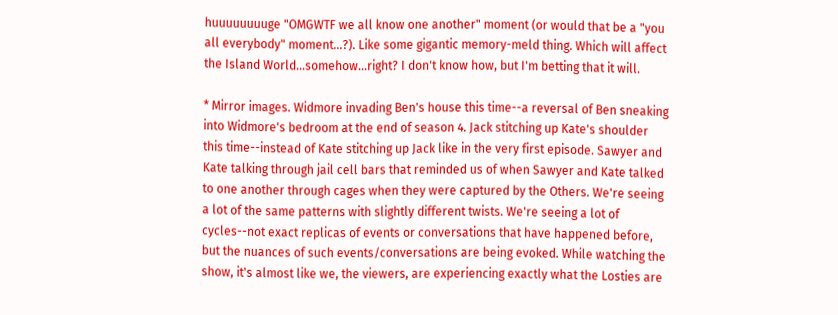huuuuuuuuge "OMGWTF we all know one another" moment (or would that be a "you all everybody" moment...?). Like some gigantic memory-meld thing. Which will affect the Island World...somehow...right? I don't know how, but I'm betting that it will.

* Mirror images. Widmore invading Ben's house this time--a reversal of Ben sneaking into Widmore's bedroom at the end of season 4. Jack stitching up Kate's shoulder this time--instead of Kate stitching up Jack like in the very first episode. Sawyer and Kate talking through jail cell bars that reminded us of when Sawyer and Kate talked to one another through cages when they were captured by the Others. We're seeing a lot of the same patterns with slightly different twists. We're seeing a lot of cycles--not exact replicas of events or conversations that have happened before, but the nuances of such events/conversations are being evoked. While watching the show, it's almost like we, the viewers, are experiencing exactly what the Losties are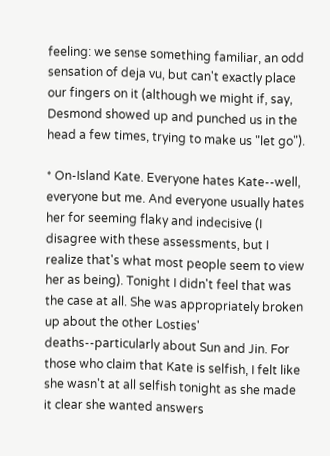feeling: we sense something familiar, an odd sensation of deja vu, but can't exactly place our fingers on it (although we might if, say, Desmond showed up and punched us in the head a few times, trying to make us "let go").

* On-Island Kate. Everyone hates Kate--well, everyone but me. And everyone usually hates her for seeming flaky and indecisive (I disagree with these assessments, but I realize that's what most people seem to view her as being). Tonight I didn't feel that was the case at all. She was appropriately broken up about the other Losties' deaths--particularly about Sun and Jin. For those who claim that Kate is selfish, I felt like she wasn't at all selfish tonight as she made it clear she wanted answers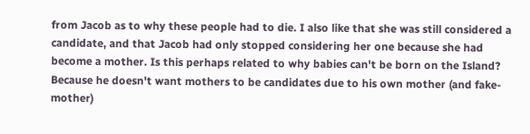from Jacob as to why these people had to die. I also like that she was still considered a candidate, and that Jacob had only stopped considering her one because she had become a mother. Is this perhaps related to why babies can't be born on the Island? Because he doesn't want mothers to be candidates due to his own mother (and fake-mother)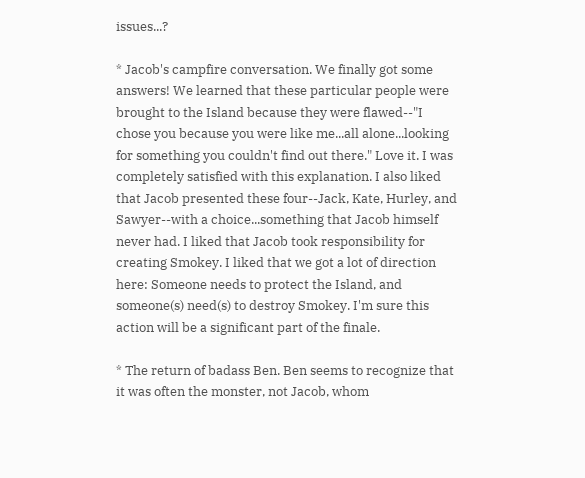issues...?

* Jacob's campfire conversation. We finally got some answers! We learned that these particular people were brought to the Island because they were flawed--"I chose you because you were like me...all alone...looking for something you couldn't find out there." Love it. I was completely satisfied with this explanation. I also liked that Jacob presented these four--Jack, Kate, Hurley, and Sawyer--with a choice...something that Jacob himself never had. I liked that Jacob took responsibility for creating Smokey. I liked that we got a lot of direction here: Someone needs to protect the Island, and someone(s) need(s) to destroy Smokey. I'm sure this action will be a significant part of the finale.

* The return of badass Ben. Ben seems to recognize that it was often the monster, not Jacob, whom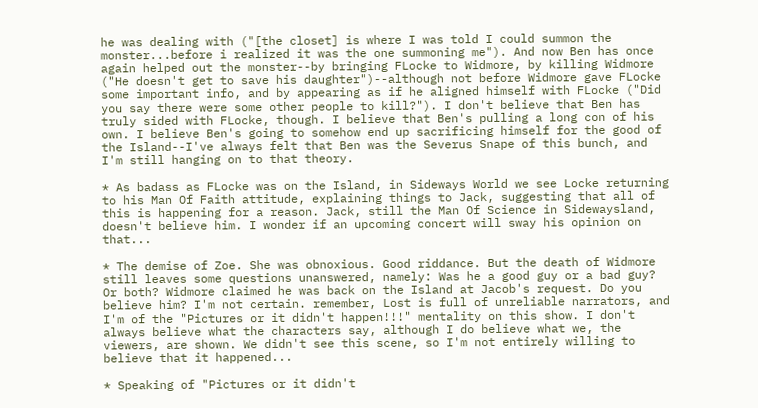he was dealing with ("[the closet] is where I was told I could summon the monster...before i realized it was the one summoning me"). And now Ben has once again helped out the monster--by bringing FLocke to Widmore, by killing Widmore ("He doesn't get to save his daughter")--although not before Widmore gave FLocke some important info, and by appearing as if he aligned himself with FLocke ("Did you say there were some other people to kill?"). I don't believe that Ben has truly sided with FLocke, though. I believe that Ben's pulling a long con of his own. I believe Ben's going to somehow end up sacrificing himself for the good of the Island--I've always felt that Ben was the Severus Snape of this bunch, and I'm still hanging on to that theory.

* As badass as FLocke was on the Island, in Sideways World we see Locke returning to his Man Of Faith attitude, explaining things to Jack, suggesting that all of this is happening for a reason. Jack, still the Man Of Science in Sidewaysland, doesn't believe him. I wonder if an upcoming concert will sway his opinion on that...

* The demise of Zoe. She was obnoxious. Good riddance. But the death of Widmore still leaves some questions unanswered, namely: Was he a good guy or a bad guy? Or both? Widmore claimed he was back on the Island at Jacob's request. Do you believe him? I'm not certain. remember, Lost is full of unreliable narrators, and I'm of the "Pictures or it didn't happen!!!" mentality on this show. I don't always believe what the characters say, although I do believe what we, the viewers, are shown. We didn't see this scene, so I'm not entirely willing to believe that it happened...

* Speaking of "Pictures or it didn't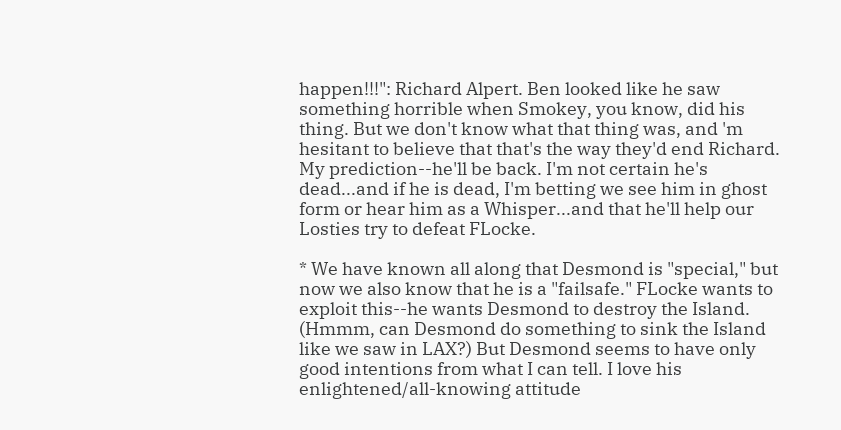happen!!!": Richard Alpert. Ben looked like he saw something horrible when Smokey, you know, did his thing. But we don't know what that thing was, and 'm hesitant to believe that that's the way they'd end Richard. My prediction--he'll be back. I'm not certain he's dead...and if he is dead, I'm betting we see him in ghost form or hear him as a Whisper...and that he'll help our Losties try to defeat FLocke.

* We have known all along that Desmond is "special," but now we also know that he is a "failsafe." FLocke wants to exploit this--he wants Desmond to destroy the Island. (Hmmm, can Desmond do something to sink the Island like we saw in LAX?) But Desmond seems to have only good intentions from what I can tell. I love his enlightened/all-knowing attitude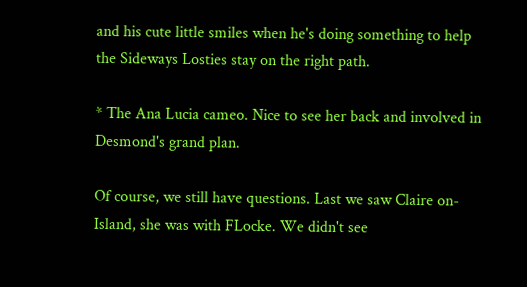and his cute little smiles when he's doing something to help the Sideways Losties stay on the right path.

* The Ana Lucia cameo. Nice to see her back and involved in Desmond's grand plan.

Of course, we still have questions. Last we saw Claire on-Island, she was with FLocke. We didn't see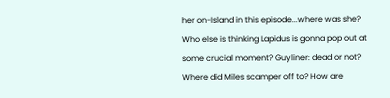her on-Island in this episode...where was she? Who else is thinking Lapidus is gonna pop out at some crucial moment? Guyliner: dead or not? Where did Miles scamper off to? How are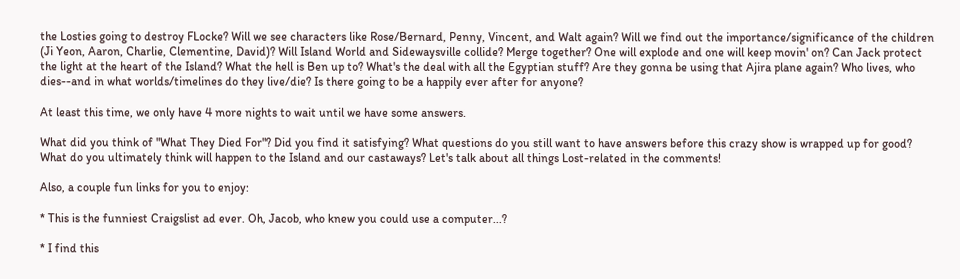the Losties going to destroy FLocke? Will we see characters like Rose/Bernard, Penny, Vincent, and Walt again? Will we find out the importance/significance of the children (Ji Yeon, Aaron, Charlie, Clementine, David)? Will Island World and Sidewaysville collide? Merge together? One will explode and one will keep movin' on? Can Jack protect the light at the heart of the Island? What the hell is Ben up to? What's the deal with all the Egyptian stuff? Are they gonna be using that Ajira plane again? Who lives, who dies--and in what worlds/timelines do they live/die? Is there going to be a happily ever after for anyone?

At least this time, we only have 4 more nights to wait until we have some answers.

What did you think of "What They Died For"? Did you find it satisfying? What questions do you still want to have answers before this crazy show is wrapped up for good? What do you ultimately think will happen to the Island and our castaways? Let's talk about all things Lost-related in the comments!

Also, a couple fun links for you to enjoy:

* This is the funniest Craigslist ad ever. Oh, Jacob, who knew you could use a computer...?

* I find this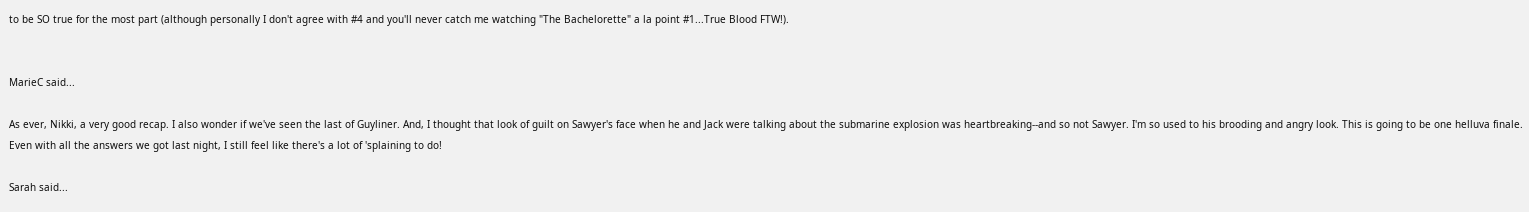to be SO true for the most part (although personally I don't agree with #4 and you'll never catch me watching "The Bachelorette" a la point #1...True Blood FTW!).


MarieC said...

As ever, Nikki, a very good recap. I also wonder if we've seen the last of Guyliner. And, I thought that look of guilt on Sawyer's face when he and Jack were talking about the submarine explosion was heartbreaking--and so not Sawyer. I'm so used to his brooding and angry look. This is going to be one helluva finale. Even with all the answers we got last night, I still feel like there's a lot of 'splaining to do!

Sarah said...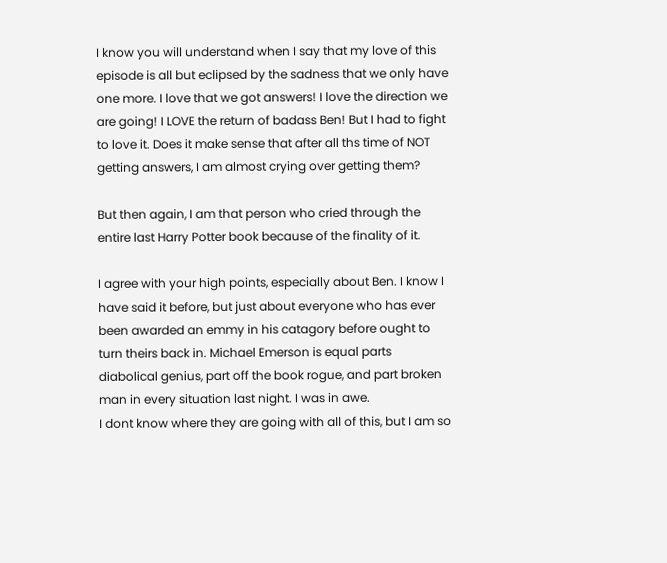I know you will understand when I say that my love of this episode is all but eclipsed by the sadness that we only have one more. I love that we got answers! I love the direction we are going! I LOVE the return of badass Ben! But I had to fight to love it. Does it make sense that after all ths time of NOT getting answers, I am almost crying over getting them?

But then again, I am that person who cried through the entire last Harry Potter book because of the finality of it.

I agree with your high points, especially about Ben. I know I have said it before, but just about everyone who has ever been awarded an emmy in his catagory before ought to turn theirs back in. Michael Emerson is equal parts diabolical genius, part off the book rogue, and part broken man in every situation last night. I was in awe.
I dont know where they are going with all of this, but I am so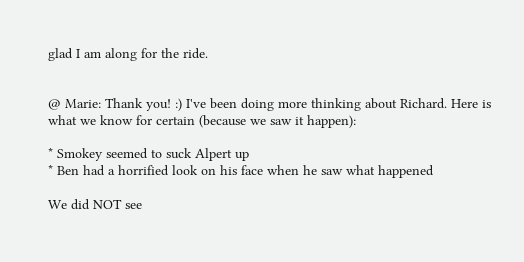glad I am along for the ride.


@ Marie: Thank you! :) I've been doing more thinking about Richard. Here is what we know for certain (because we saw it happen):

* Smokey seemed to suck Alpert up
* Ben had a horrified look on his face when he saw what happened

We did NOT see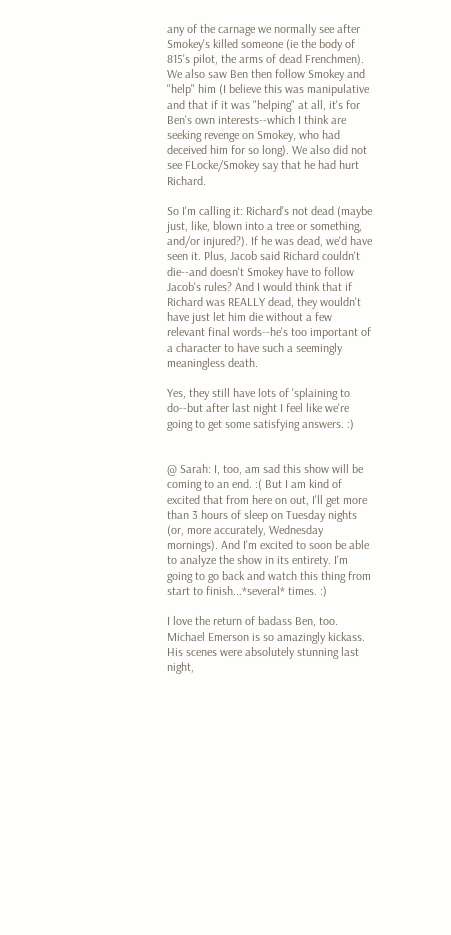any of the carnage we normally see after Smokey's killed someone (ie the body of 815's pilot, the arms of dead Frenchmen). We also saw Ben then follow Smokey and "help" him (I believe this was manipulative and that if it was "helping" at all, it's for Ben's own interests--which I think are seeking revenge on Smokey, who had deceived him for so long). We also did not see FLocke/Smokey say that he had hurt Richard.

So I'm calling it: Richard's not dead (maybe just, like, blown into a tree or something, and/or injured?). If he was dead, we'd have seen it. Plus, Jacob said Richard couldn't die--and doesn't Smokey have to follow Jacob's rules? And I would think that if Richard was REALLY dead, they wouldn't have just let him die without a few relevant final words--he's too important of a character to have such a seemingly meaningless death.

Yes, they still have lots of 'splaining to do--but after last night I feel like we're going to get some satisfying answers. :)


@ Sarah: I, too, am sad this show will be coming to an end. :( But I am kind of excited that from here on out, I'll get more than 3 hours of sleep on Tuesday nights (or, more accurately, Wednesday mornings). And I'm excited to soon be able to analyze the show in its entirety. I'm going to go back and watch this thing from start to finish...*several* times. :)

I love the return of badass Ben, too. Michael Emerson is so amazingly kickass. His scenes were absolutely stunning last night,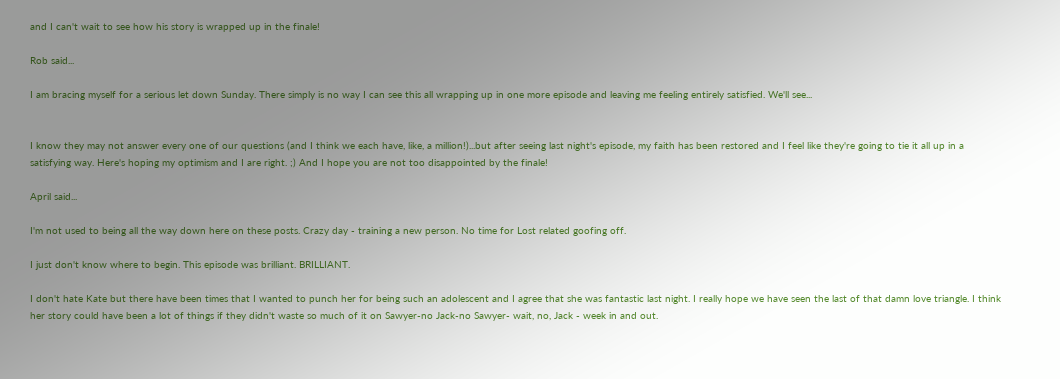and I can't wait to see how his story is wrapped up in the finale!

Rob said...

I am bracing myself for a serious let down Sunday. There simply is no way I can see this all wrapping up in one more episode and leaving me feeling entirely satisfied. We'll see...


I know they may not answer every one of our questions (and I think we each have, like, a million!)...but after seeing last night's episode, my faith has been restored and I feel like they're going to tie it all up in a satisfying way. Here's hoping my optimism and I are right. ;) And I hope you are not too disappointed by the finale!

April said...

I'm not used to being all the way down here on these posts. Crazy day - training a new person. No time for Lost related goofing off.

I just don't know where to begin. This episode was brilliant. BRILLIANT.

I don't hate Kate but there have been times that I wanted to punch her for being such an adolescent and I agree that she was fantastic last night. I really hope we have seen the last of that damn love triangle. I think her story could have been a lot of things if they didn't waste so much of it on Sawyer-no Jack-no Sawyer- wait, no, Jack - week in and out.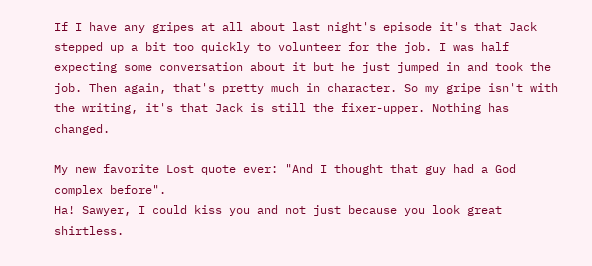If I have any gripes at all about last night's episode it's that Jack stepped up a bit too quickly to volunteer for the job. I was half expecting some conversation about it but he just jumped in and took the job. Then again, that's pretty much in character. So my gripe isn't with the writing, it's that Jack is still the fixer-upper. Nothing has changed.

My new favorite Lost quote ever: "And I thought that guy had a God complex before".
Ha! Sawyer, I could kiss you and not just because you look great shirtless.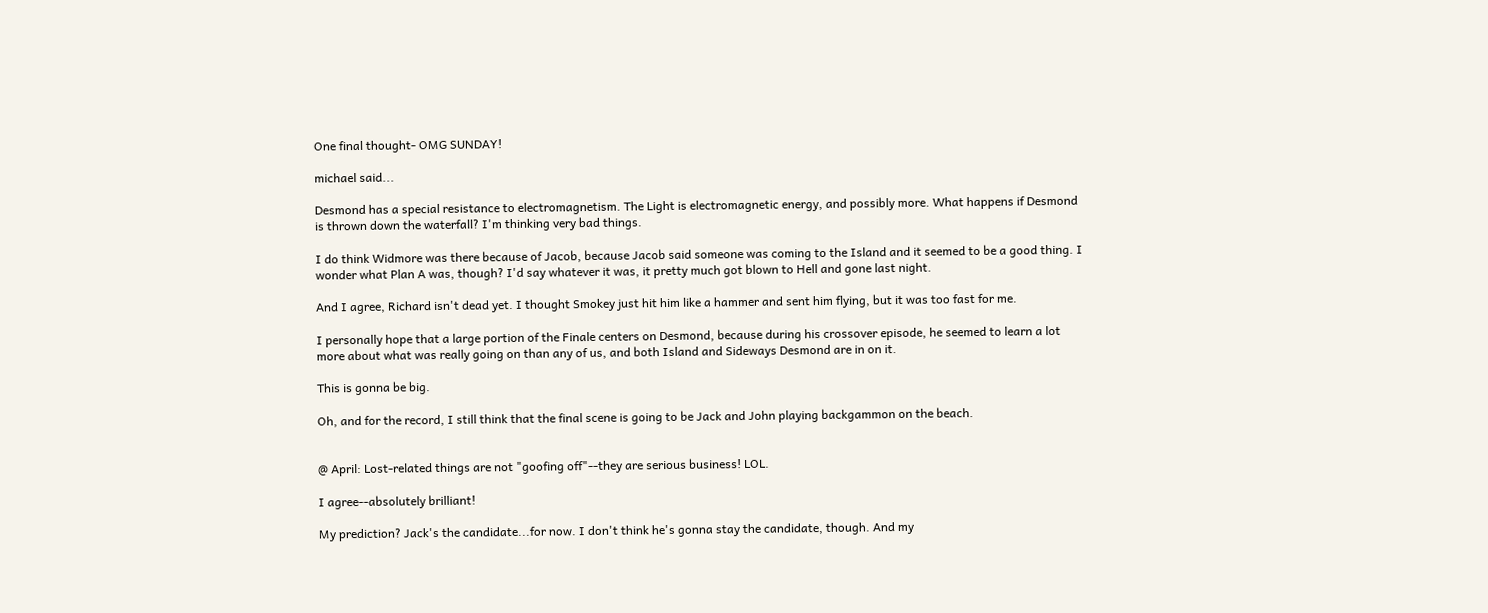One final thought- OMG SUNDAY!

michael said...

Desmond has a special resistance to electromagnetism. The Light is electromagnetic energy, and possibly more. What happens if Desmond is thrown down the waterfall? I'm thinking very bad things.

I do think Widmore was there because of Jacob, because Jacob said someone was coming to the Island and it seemed to be a good thing. I wonder what Plan A was, though? I'd say whatever it was, it pretty much got blown to Hell and gone last night.

And I agree, Richard isn't dead yet. I thought Smokey just hit him like a hammer and sent him flying, but it was too fast for me.

I personally hope that a large portion of the Finale centers on Desmond, because during his crossover episode, he seemed to learn a lot more about what was really going on than any of us, and both Island and Sideways Desmond are in on it.

This is gonna be big.

Oh, and for the record, I still think that the final scene is going to be Jack and John playing backgammon on the beach.


@ April: Lost-related things are not "goofing off"--they are serious business! LOL.

I agree--absolutely brilliant!

My prediction? Jack's the candidate...for now. I don't think he's gonna stay the candidate, though. And my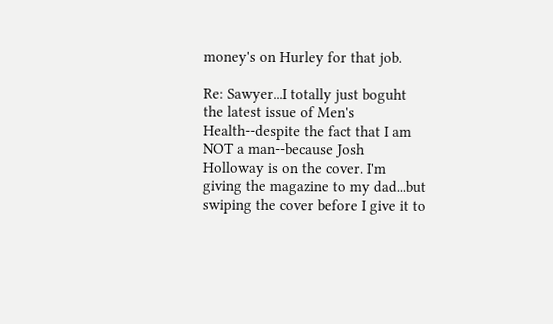money's on Hurley for that job.

Re: Sawyer...I totally just boguht the latest issue of Men's Health--despite the fact that I am NOT a man--because Josh Holloway is on the cover. I'm giving the magazine to my dad...but swiping the cover before I give it to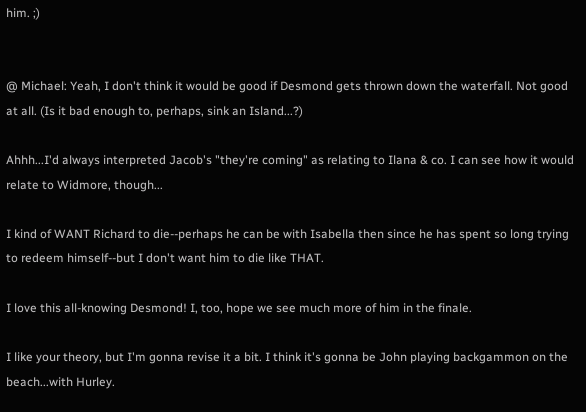him. ;)


@ Michael: Yeah, I don't think it would be good if Desmond gets thrown down the waterfall. Not good at all. (Is it bad enough to, perhaps, sink an Island...?)

Ahhh...I'd always interpreted Jacob's "they're coming" as relating to Ilana & co. I can see how it would relate to Widmore, though...

I kind of WANT Richard to die--perhaps he can be with Isabella then since he has spent so long trying to redeem himself--but I don't want him to die like THAT.

I love this all-knowing Desmond! I, too, hope we see much more of him in the finale.

I like your theory, but I'm gonna revise it a bit. I think it's gonna be John playing backgammon on the beach...with Hurley.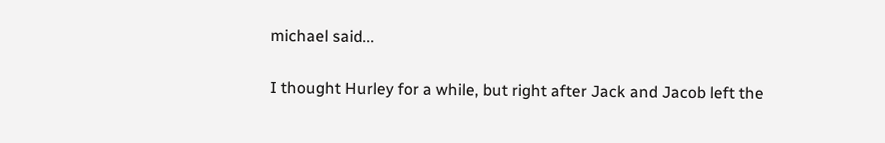michael said...

I thought Hurley for a while, but right after Jack and Jacob left the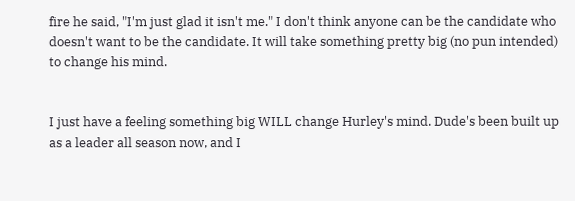fire he said, "I'm just glad it isn't me." I don't think anyone can be the candidate who doesn't want to be the candidate. It will take something pretty big (no pun intended) to change his mind.


I just have a feeling something big WILL change Hurley's mind. Dude's been built up as a leader all season now, and I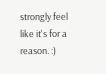strongly feel like it's for a reason. :)